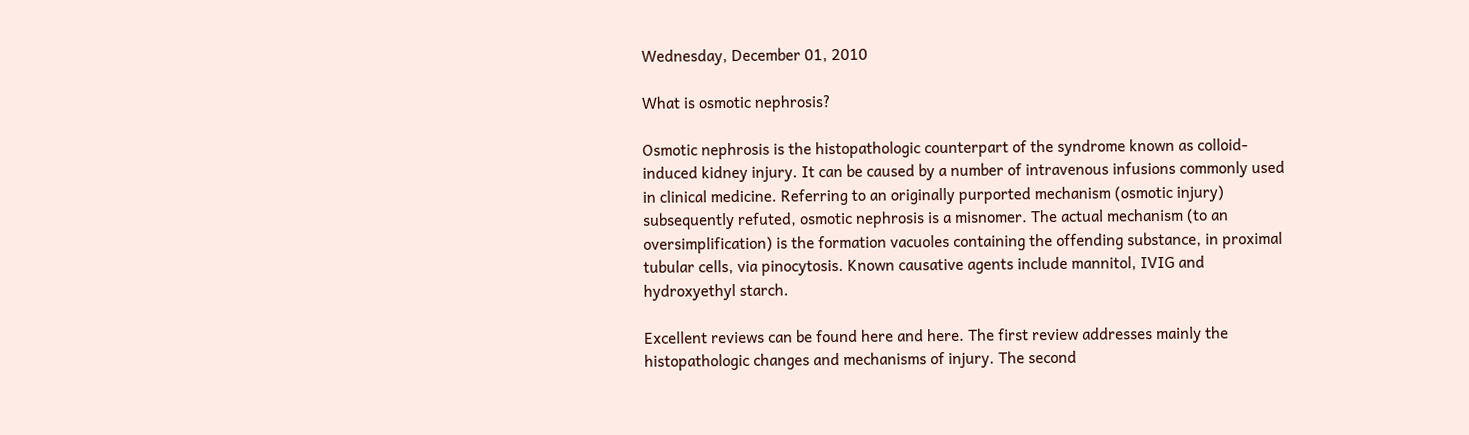Wednesday, December 01, 2010

What is osmotic nephrosis?

Osmotic nephrosis is the histopathologic counterpart of the syndrome known as colloid-induced kidney injury. It can be caused by a number of intravenous infusions commonly used in clinical medicine. Referring to an originally purported mechanism (osmotic injury) subsequently refuted, osmotic nephrosis is a misnomer. The actual mechanism (to an oversimplification) is the formation vacuoles containing the offending substance, in proximal tubular cells, via pinocytosis. Known causative agents include mannitol, IVIG and hydroxyethyl starch.

Excellent reviews can be found here and here. The first review addresses mainly the histopathologic changes and mechanisms of injury. The second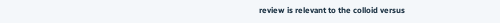review is relevant to the colloid versus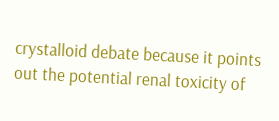crystalloid debate because it points out the potential renal toxicity of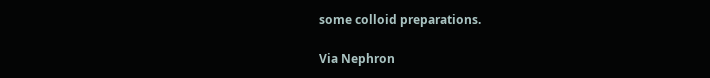some colloid preparations.

Via Nephron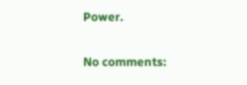Power.

No comments: